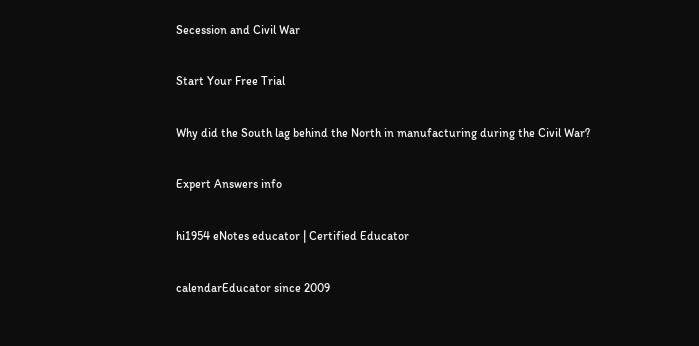Secession and Civil War

Start Your Free Trial

Why did the South lag behind the North in manufacturing during the Civil War?

Expert Answers info

hi1954 eNotes educator | Certified Educator

calendarEducator since 2009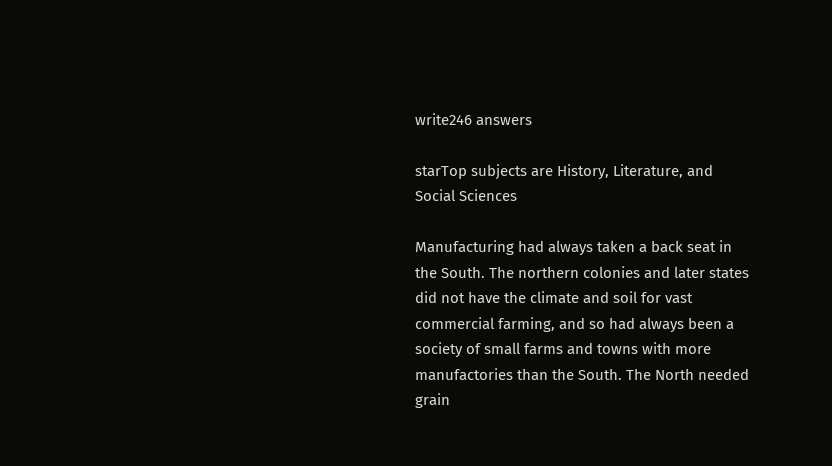write246 answers

starTop subjects are History, Literature, and Social Sciences

Manufacturing had always taken a back seat in the South. The northern colonies and later states did not have the climate and soil for vast commercial farming, and so had always been a society of small farms and towns with more manufactories than the South. The North needed grain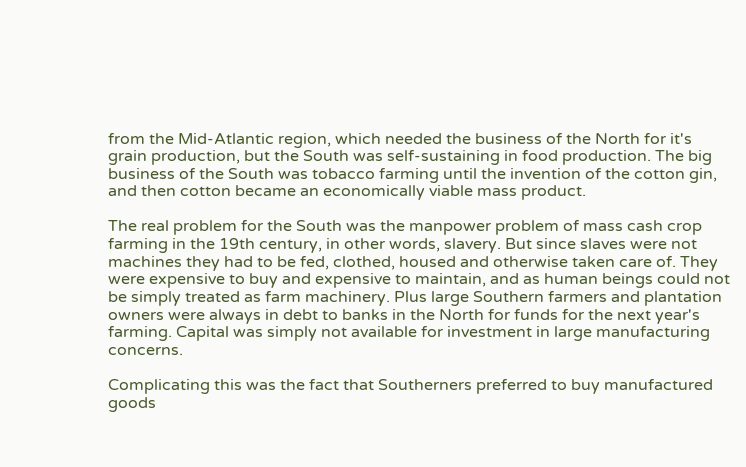from the Mid-Atlantic region, which needed the business of the North for it's grain production, but the South was self-sustaining in food production. The big business of the South was tobacco farming until the invention of the cotton gin, and then cotton became an economically viable mass product.

The real problem for the South was the manpower problem of mass cash crop farming in the 19th century, in other words, slavery. But since slaves were not machines they had to be fed, clothed, housed and otherwise taken care of. They were expensive to buy and expensive to maintain, and as human beings could not be simply treated as farm machinery. Plus large Southern farmers and plantation owners were always in debt to banks in the North for funds for the next year's farming. Capital was simply not available for investment in large manufacturing concerns.

Complicating this was the fact that Southerners preferred to buy manufactured goods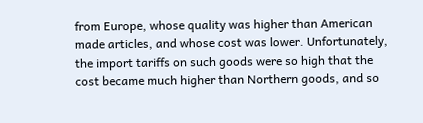from Europe, whose quality was higher than American made articles, and whose cost was lower. Unfortunately, the import tariffs on such goods were so high that the cost became much higher than Northern goods, and so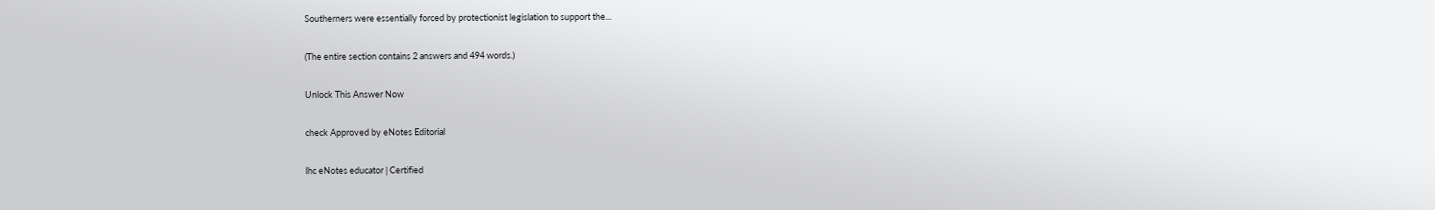Southerners were essentially forced by protectionist legislation to support the...

(The entire section contains 2 answers and 494 words.)

Unlock This Answer Now

check Approved by eNotes Editorial

lhc eNotes educator | Certified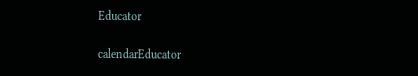Educator

calendarEducator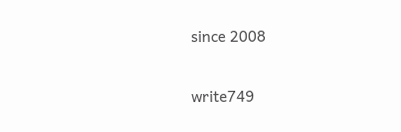since 2008

write749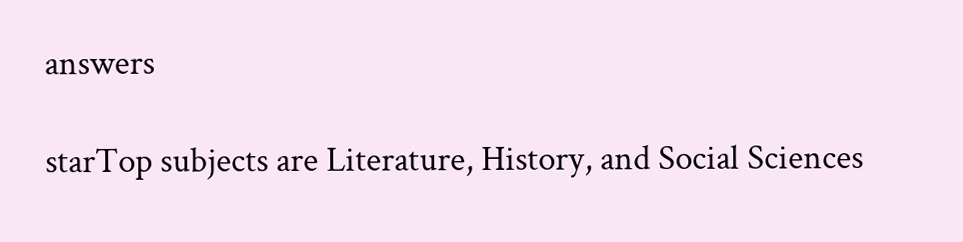answers

starTop subjects are Literature, History, and Social Sciences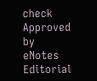check Approved by eNotes Editorial